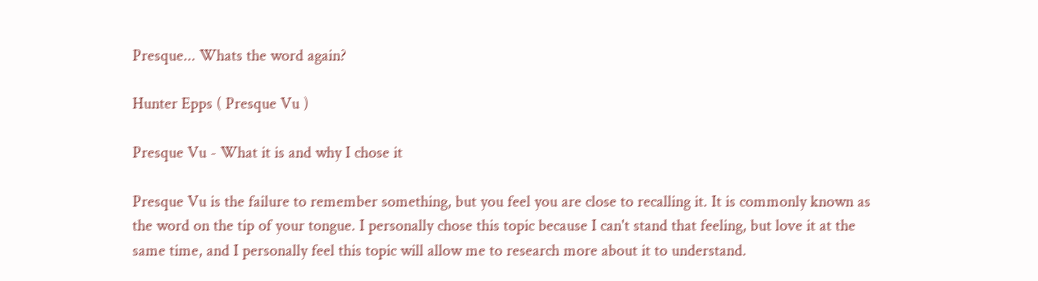Presque... Whats the word again?

Hunter Epps ( Presque Vu )

Presque Vu - What it is and why I chose it

Presque Vu is the failure to remember something, but you feel you are close to recalling it. It is commonly known as the word on the tip of your tongue. I personally chose this topic because I can't stand that feeling, but love it at the same time, and I personally feel this topic will allow me to research more about it to understand.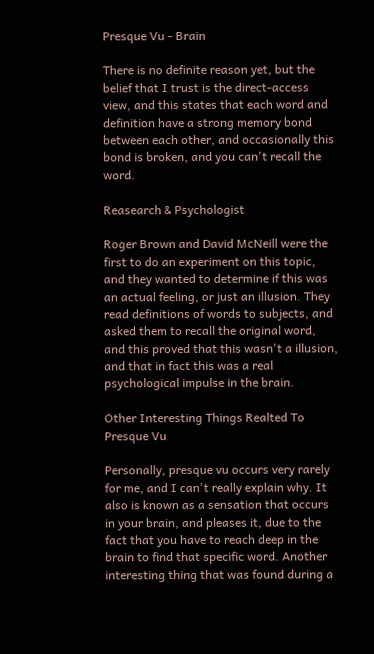Presque Vu - Brain

There is no definite reason yet, but the belief that I trust is the direct-access view, and this states that each word and definition have a strong memory bond between each other, and occasionally this bond is broken, and you can't recall the word.

Reasearch & Psychologist

Roger Brown and David McNeill were the first to do an experiment on this topic, and they wanted to determine if this was an actual feeling, or just an illusion. They read definitions of words to subjects, and asked them to recall the original word, and this proved that this wasn't a illusion, and that in fact this was a real psychological impulse in the brain.

Other Interesting Things Realted To Presque Vu

Personally, presque vu occurs very rarely for me, and I can't really explain why. It also is known as a sensation that occurs in your brain, and pleases it, due to the fact that you have to reach deep in the brain to find that specific word. Another interesting thing that was found during a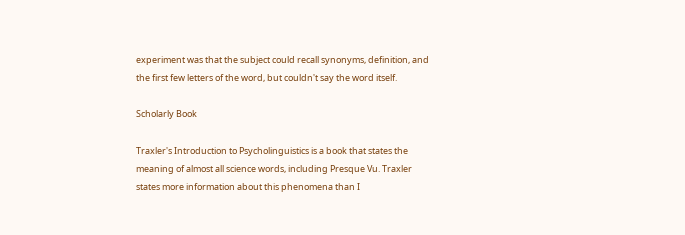experiment was that the subject could recall synonyms, definition, and the first few letters of the word, but couldn't say the word itself.

Scholarly Book

Traxler's Introduction to Psycholinguistics is a book that states the meaning of almost all science words, including Presque Vu. Traxler states more information about this phenomena than I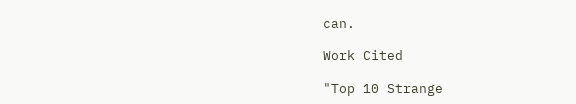can.

Work Cited

"Top 10 Strange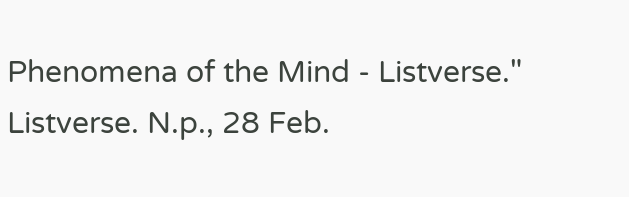Phenomena of the Mind - Listverse." Listverse. N.p., 28 Feb.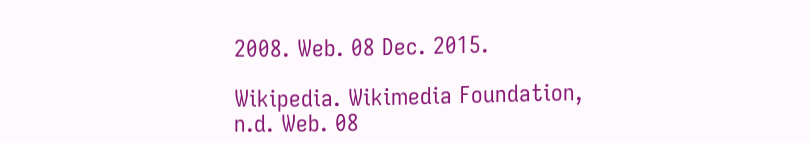2008. Web. 08 Dec. 2015.

Wikipedia. Wikimedia Foundation, n.d. Web. 08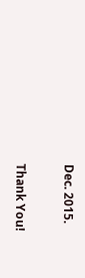Dec. 2015.

Thank You!